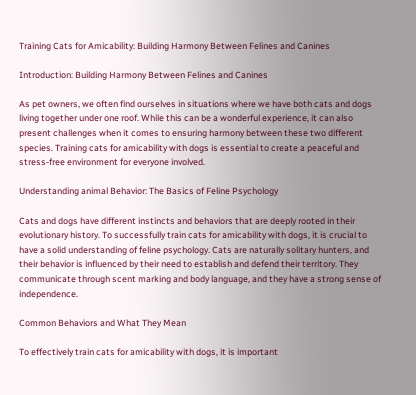Training Cats for Amicability: Building Harmony Between Felines and Canines

Introduction: Building Harmony Between Felines and Canines

As pet owners, we often find ourselves in situations where we have both cats and dogs living together under one roof. While this can be a wonderful experience, it can also present challenges when it comes to ensuring harmony between these two different species. Training cats for amicability with dogs is essential to create a peaceful and stress-free environment for everyone involved.

Understanding animal Behavior: The Basics of Feline Psychology

Cats and dogs have different instincts and behaviors that are deeply rooted in their evolutionary history. To successfully train cats for amicability with dogs, it is crucial to have a solid understanding of feline psychology. Cats are naturally solitary hunters, and their behavior is influenced by their need to establish and defend their territory. They communicate through scent marking and body language, and they have a strong sense of independence.

Common Behaviors and What They Mean

To effectively train cats for amicability with dogs, it is important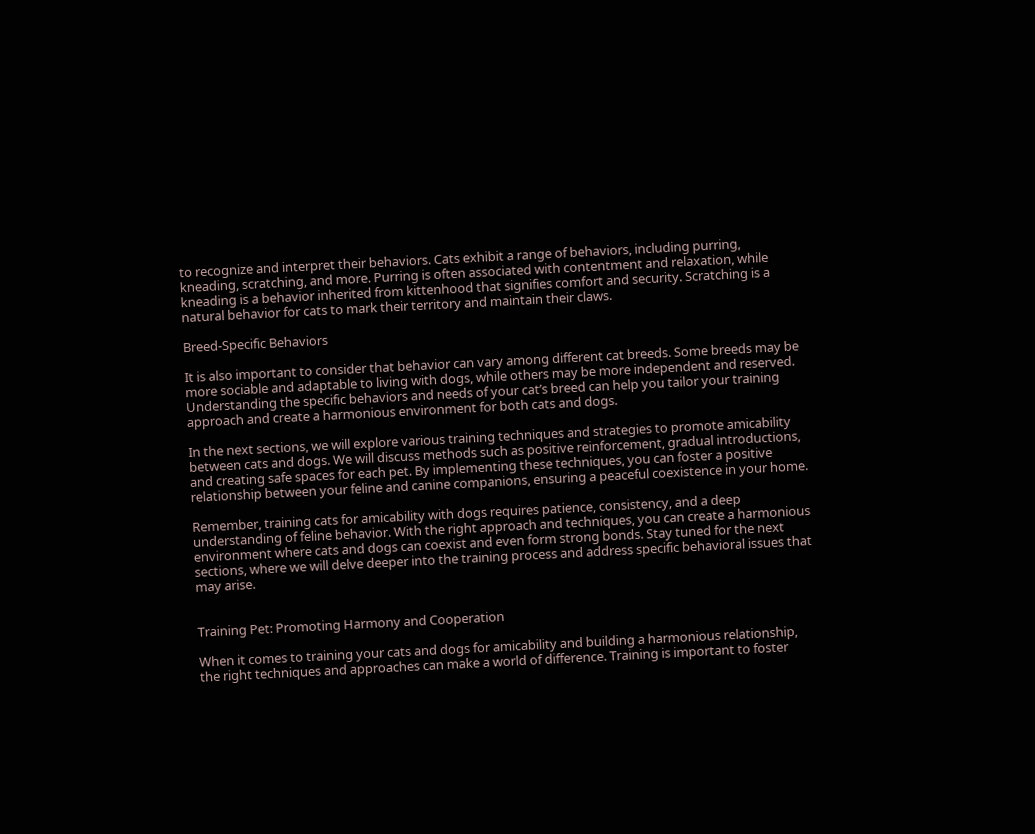to recognize and interpret their behaviors. Cats exhibit a range of behaviors, including purring, kneading, scratching, and more. Purring is often associated with contentment and relaxation, while kneading is a behavior inherited from kittenhood that signifies comfort and security. Scratching is a natural behavior for cats to mark their territory and maintain their claws.

Breed-Specific Behaviors

It is also important to consider that behavior can vary among different cat breeds. Some breeds may be more sociable and adaptable to living with dogs, while others may be more independent and reserved. Understanding the specific behaviors and needs of your cat’s breed can help you tailor your training approach and create a harmonious environment for both cats and dogs.

In the next sections, we will explore various training techniques and strategies to promote amicability between cats and dogs. We will discuss methods such as positive reinforcement, gradual introductions, and creating safe spaces for each pet. By implementing these techniques, you can foster a positive relationship between your feline and canine companions, ensuring a peaceful coexistence in your home.

Remember, training cats for amicability with dogs requires patience, consistency, and a deep understanding of feline behavior. With the right approach and techniques, you can create a harmonious environment where cats and dogs can coexist and even form strong bonds. Stay tuned for the next sections, where we will delve deeper into the training process and address specific behavioral issues that may arise.


Training Pet: Promoting Harmony and Cooperation

When it comes to training your cats and dogs for amicability and building a harmonious relationship, the right techniques and approaches can make a world of difference. Training is important to foster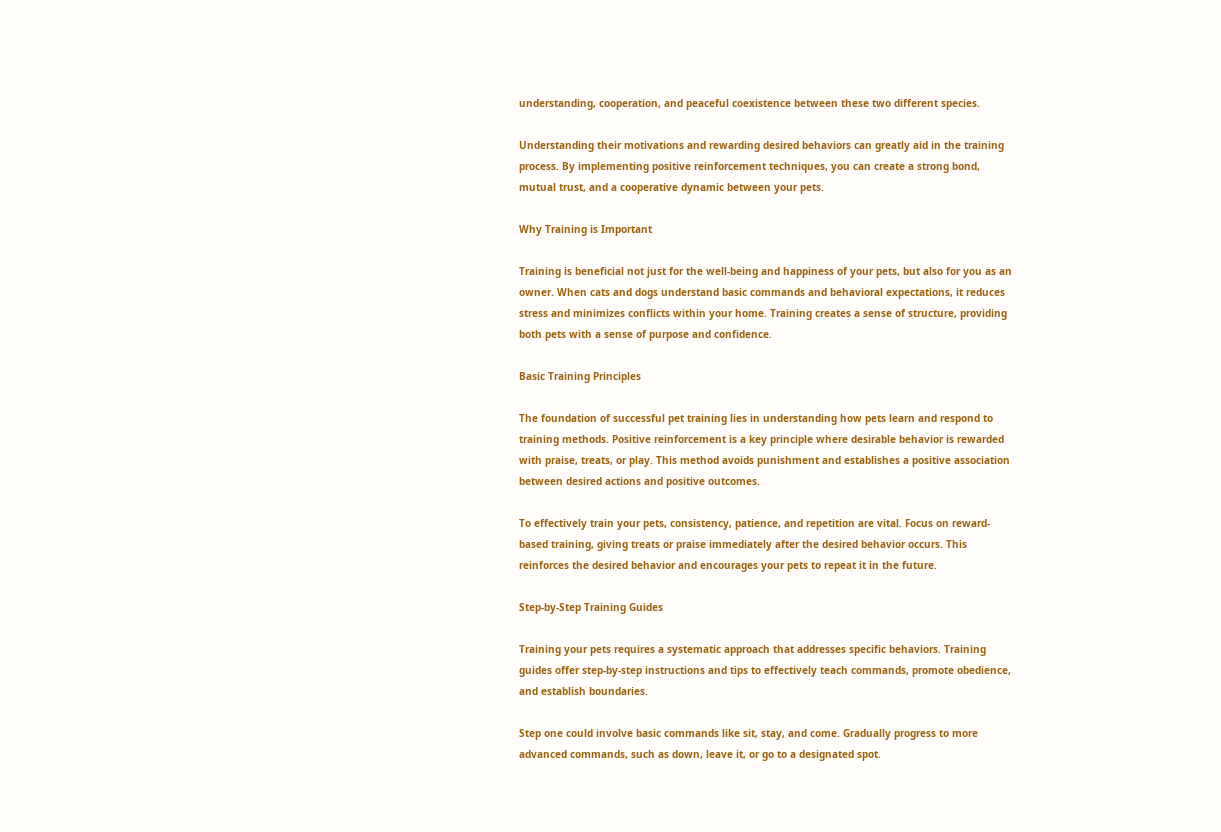understanding, cooperation, and peaceful coexistence between these two different species.

Understanding their motivations and rewarding desired behaviors can greatly aid in the training process. By implementing positive reinforcement techniques, you can create a strong bond, mutual trust, and a cooperative dynamic between your pets.

Why Training is Important

Training is beneficial not just for the well-being and happiness of your pets, but also for you as an owner. When cats and dogs understand basic commands and behavioral expectations, it reduces stress and minimizes conflicts within your home. Training creates a sense of structure, providing both pets with a sense of purpose and confidence.

Basic Training Principles

The foundation of successful pet training lies in understanding how pets learn and respond to training methods. Positive reinforcement is a key principle where desirable behavior is rewarded with praise, treats, or play. This method avoids punishment and establishes a positive association between desired actions and positive outcomes.

To effectively train your pets, consistency, patience, and repetition are vital. Focus on reward-based training, giving treats or praise immediately after the desired behavior occurs. This reinforces the desired behavior and encourages your pets to repeat it in the future.

Step-by-Step Training Guides

Training your pets requires a systematic approach that addresses specific behaviors. Training guides offer step-by-step instructions and tips to effectively teach commands, promote obedience, and establish boundaries.

Step one could involve basic commands like sit, stay, and come. Gradually progress to more advanced commands, such as down, leave it, or go to a designated spot.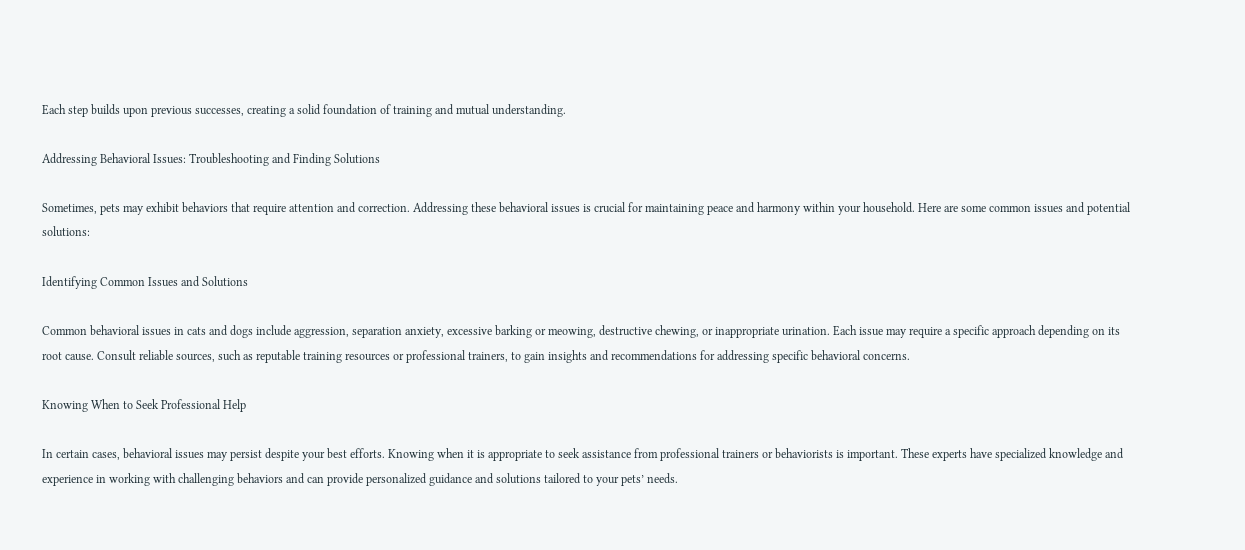Each step builds upon previous successes, creating a solid foundation of training and mutual understanding.

Addressing Behavioral Issues: Troubleshooting and Finding Solutions

Sometimes, pets may exhibit behaviors that require attention and correction. Addressing these behavioral issues is crucial for maintaining peace and harmony within your household. Here are some common issues and potential solutions:

Identifying Common Issues and Solutions

Common behavioral issues in cats and dogs include aggression, separation anxiety, excessive barking or meowing, destructive chewing, or inappropriate urination. Each issue may require a specific approach depending on its root cause. Consult reliable sources, such as reputable training resources or professional trainers, to gain insights and recommendations for addressing specific behavioral concerns.

Knowing When to Seek Professional Help

In certain cases, behavioral issues may persist despite your best efforts. Knowing when it is appropriate to seek assistance from professional trainers or behaviorists is important. These experts have specialized knowledge and experience in working with challenging behaviors and can provide personalized guidance and solutions tailored to your pets’ needs.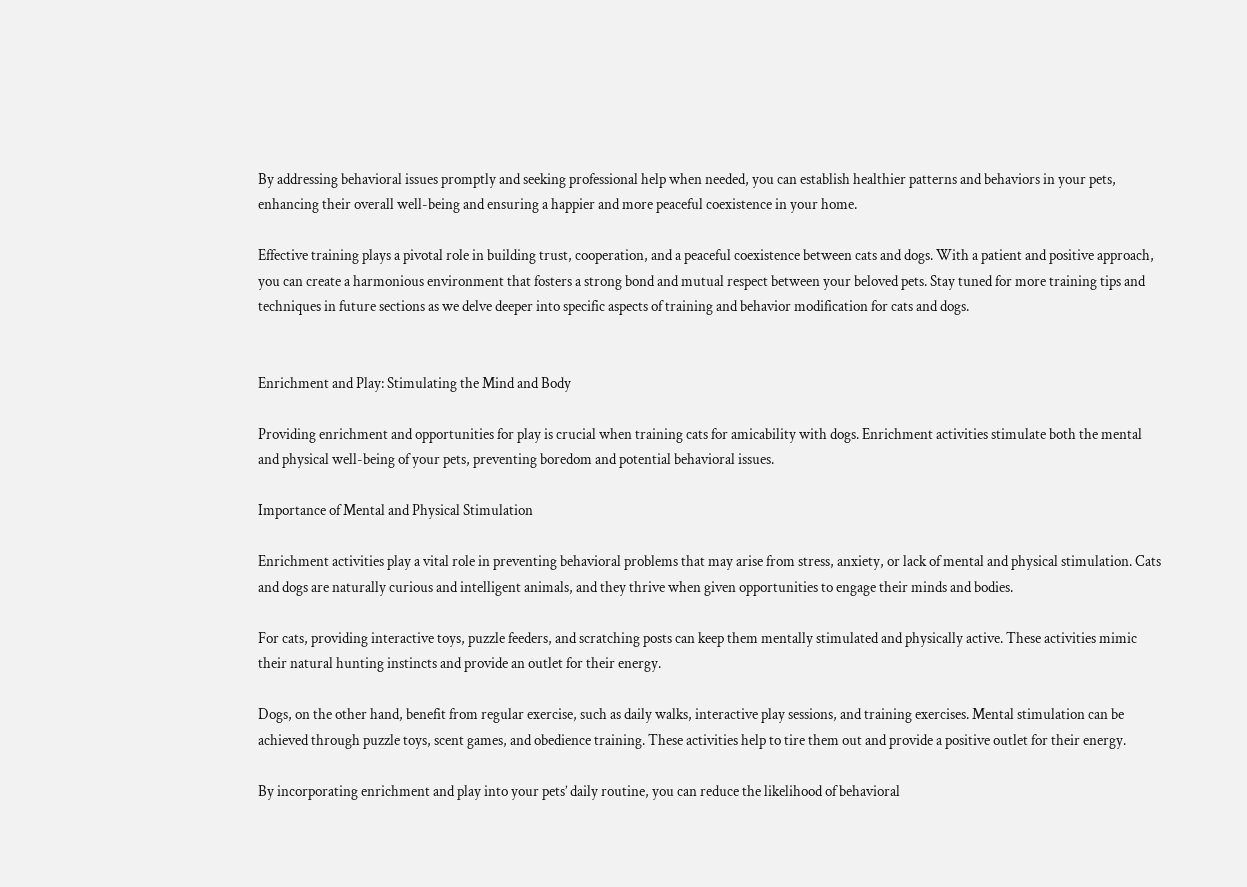By addressing behavioral issues promptly and seeking professional help when needed, you can establish healthier patterns and behaviors in your pets, enhancing their overall well-being and ensuring a happier and more peaceful coexistence in your home.

Effective training plays a pivotal role in building trust, cooperation, and a peaceful coexistence between cats and dogs. With a patient and positive approach, you can create a harmonious environment that fosters a strong bond and mutual respect between your beloved pets. Stay tuned for more training tips and techniques in future sections as we delve deeper into specific aspects of training and behavior modification for cats and dogs.


Enrichment and Play: Stimulating the Mind and Body

Providing enrichment and opportunities for play is crucial when training cats for amicability with dogs. Enrichment activities stimulate both the mental and physical well-being of your pets, preventing boredom and potential behavioral issues.

Importance of Mental and Physical Stimulation

Enrichment activities play a vital role in preventing behavioral problems that may arise from stress, anxiety, or lack of mental and physical stimulation. Cats and dogs are naturally curious and intelligent animals, and they thrive when given opportunities to engage their minds and bodies.

For cats, providing interactive toys, puzzle feeders, and scratching posts can keep them mentally stimulated and physically active. These activities mimic their natural hunting instincts and provide an outlet for their energy.

Dogs, on the other hand, benefit from regular exercise, such as daily walks, interactive play sessions, and training exercises. Mental stimulation can be achieved through puzzle toys, scent games, and obedience training. These activities help to tire them out and provide a positive outlet for their energy.

By incorporating enrichment and play into your pets’ daily routine, you can reduce the likelihood of behavioral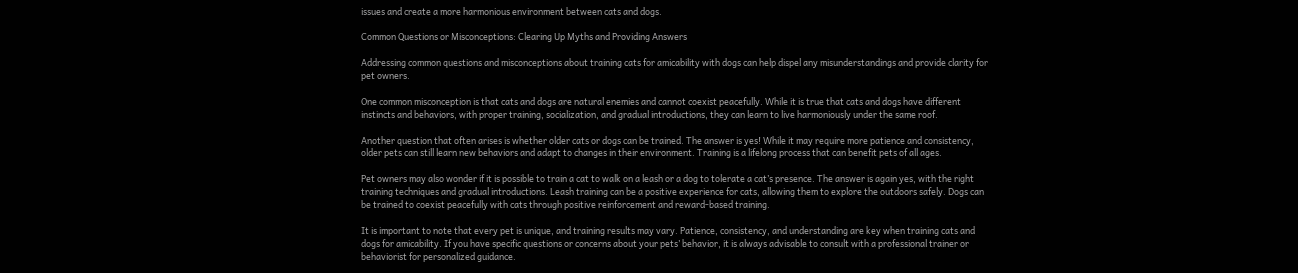issues and create a more harmonious environment between cats and dogs.

Common Questions or Misconceptions: Clearing Up Myths and Providing Answers

Addressing common questions and misconceptions about training cats for amicability with dogs can help dispel any misunderstandings and provide clarity for pet owners.

One common misconception is that cats and dogs are natural enemies and cannot coexist peacefully. While it is true that cats and dogs have different instincts and behaviors, with proper training, socialization, and gradual introductions, they can learn to live harmoniously under the same roof.

Another question that often arises is whether older cats or dogs can be trained. The answer is yes! While it may require more patience and consistency, older pets can still learn new behaviors and adapt to changes in their environment. Training is a lifelong process that can benefit pets of all ages.

Pet owners may also wonder if it is possible to train a cat to walk on a leash or a dog to tolerate a cat’s presence. The answer is again yes, with the right training techniques and gradual introductions. Leash training can be a positive experience for cats, allowing them to explore the outdoors safely. Dogs can be trained to coexist peacefully with cats through positive reinforcement and reward-based training.

It is important to note that every pet is unique, and training results may vary. Patience, consistency, and understanding are key when training cats and dogs for amicability. If you have specific questions or concerns about your pets’ behavior, it is always advisable to consult with a professional trainer or behaviorist for personalized guidance.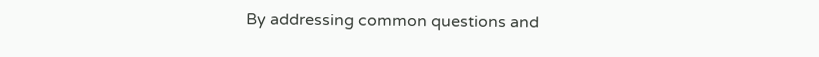By addressing common questions and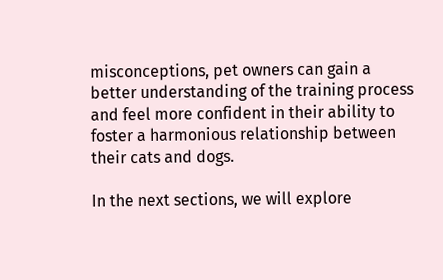misconceptions, pet owners can gain a better understanding of the training process and feel more confident in their ability to foster a harmonious relationship between their cats and dogs.

In the next sections, we will explore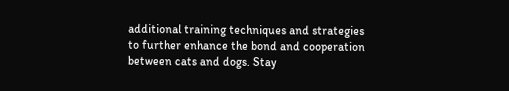additional training techniques and strategies to further enhance the bond and cooperation between cats and dogs. Stay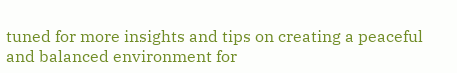tuned for more insights and tips on creating a peaceful and balanced environment for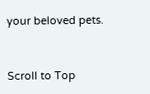your beloved pets.


Scroll to Top